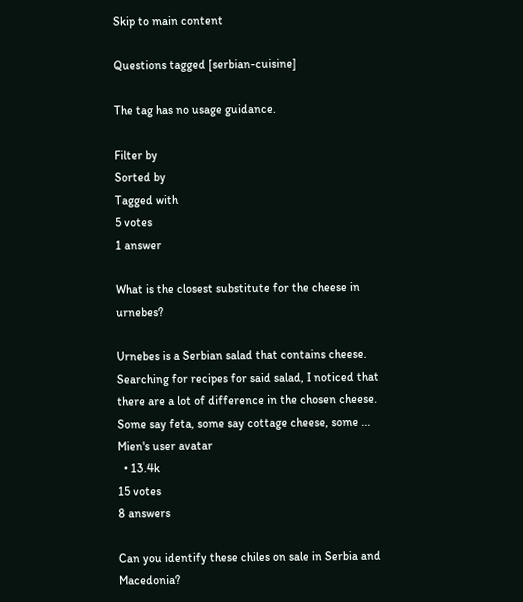Skip to main content

Questions tagged [serbian-cuisine]

The tag has no usage guidance.

Filter by
Sorted by
Tagged with
5 votes
1 answer

What is the closest substitute for the cheese in urnebes?

Urnebes is a Serbian salad that contains cheese. Searching for recipes for said salad, I noticed that there are a lot of difference in the chosen cheese. Some say feta, some say cottage cheese, some ...
Mien's user avatar
  • 13.4k
15 votes
8 answers

Can you identify these chiles on sale in Serbia and Macedonia?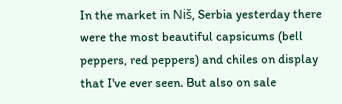In the market in Niš, Serbia yesterday there were the most beautiful capsicums (bell peppers, red peppers) and chiles on display that I've ever seen. But also on sale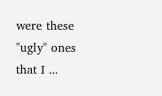were these "ugly" ones that I ...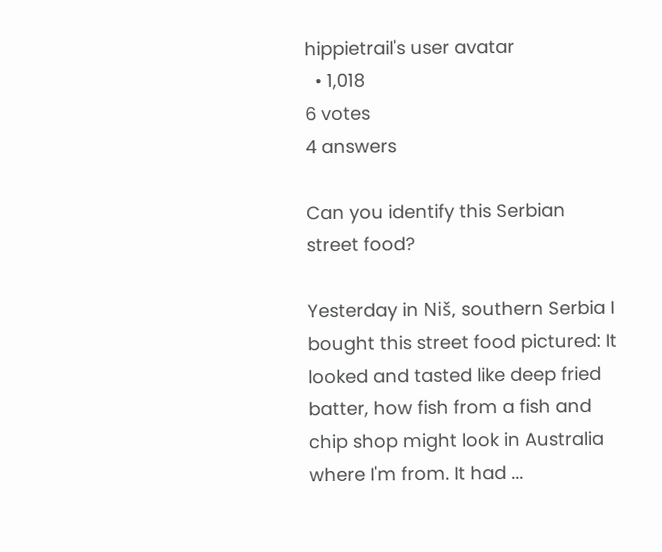hippietrail's user avatar
  • 1,018
6 votes
4 answers

Can you identify this Serbian street food?

Yesterday in Niš, southern Serbia I bought this street food pictured: It looked and tasted like deep fried batter, how fish from a fish and chip shop might look in Australia where I'm from. It had ...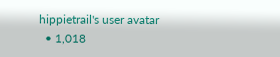hippietrail's user avatar
  • 1,018